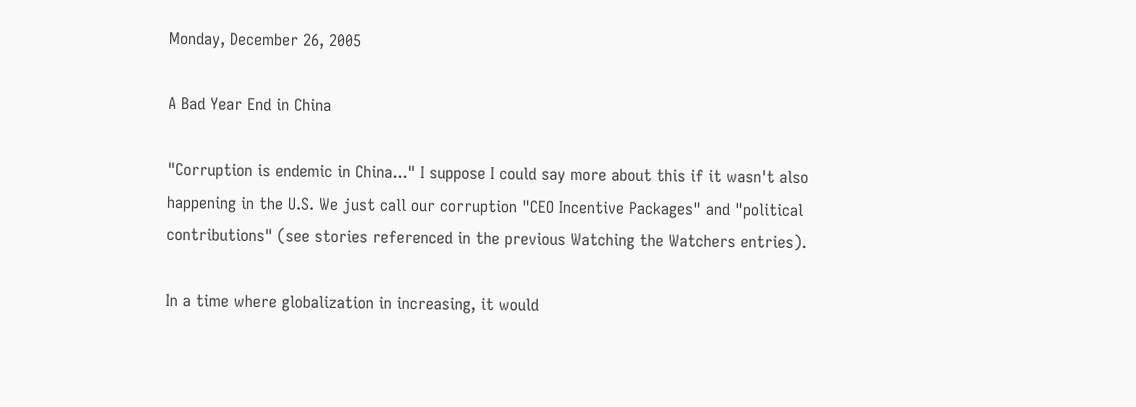Monday, December 26, 2005

A Bad Year End in China

"Corruption is endemic in China..." I suppose I could say more about this if it wasn't also happening in the U.S. We just call our corruption "CEO Incentive Packages" and "political contributions" (see stories referenced in the previous Watching the Watchers entries).

In a time where globalization in increasing, it would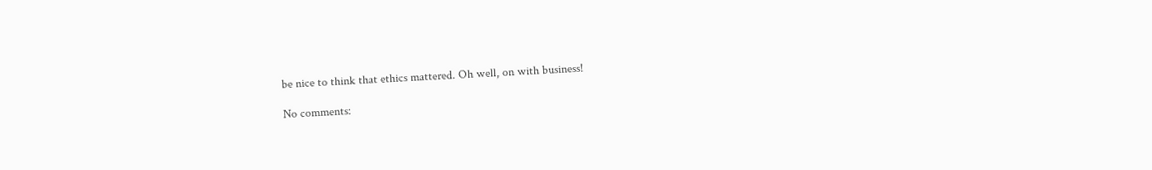be nice to think that ethics mattered. Oh well, on with business!

No comments: